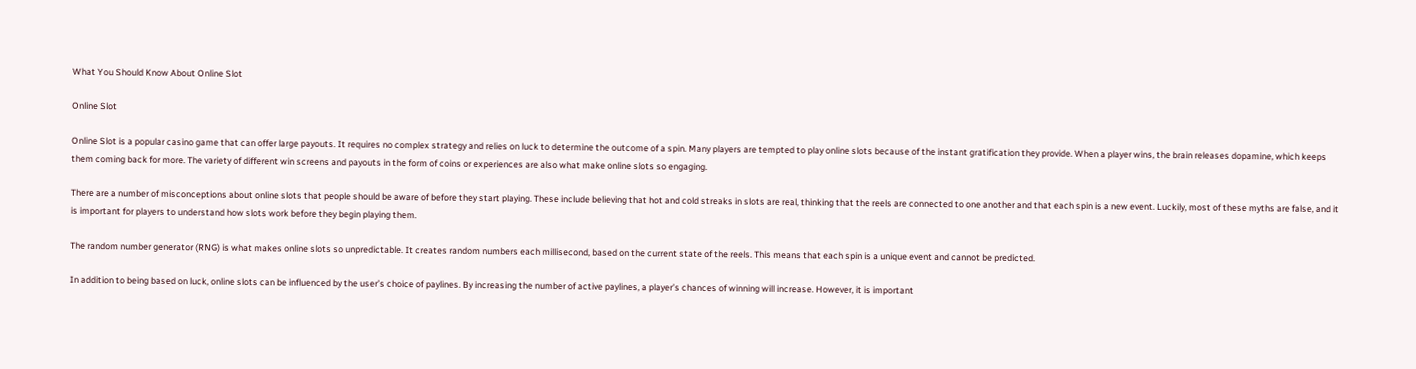What You Should Know About Online Slot

Online Slot

Online Slot is a popular casino game that can offer large payouts. It requires no complex strategy and relies on luck to determine the outcome of a spin. Many players are tempted to play online slots because of the instant gratification they provide. When a player wins, the brain releases dopamine, which keeps them coming back for more. The variety of different win screens and payouts in the form of coins or experiences are also what make online slots so engaging.

There are a number of misconceptions about online slots that people should be aware of before they start playing. These include believing that hot and cold streaks in slots are real, thinking that the reels are connected to one another and that each spin is a new event. Luckily, most of these myths are false, and it is important for players to understand how slots work before they begin playing them.

The random number generator (RNG) is what makes online slots so unpredictable. It creates random numbers each millisecond, based on the current state of the reels. This means that each spin is a unique event and cannot be predicted.

In addition to being based on luck, online slots can be influenced by the user’s choice of paylines. By increasing the number of active paylines, a player’s chances of winning will increase. However, it is important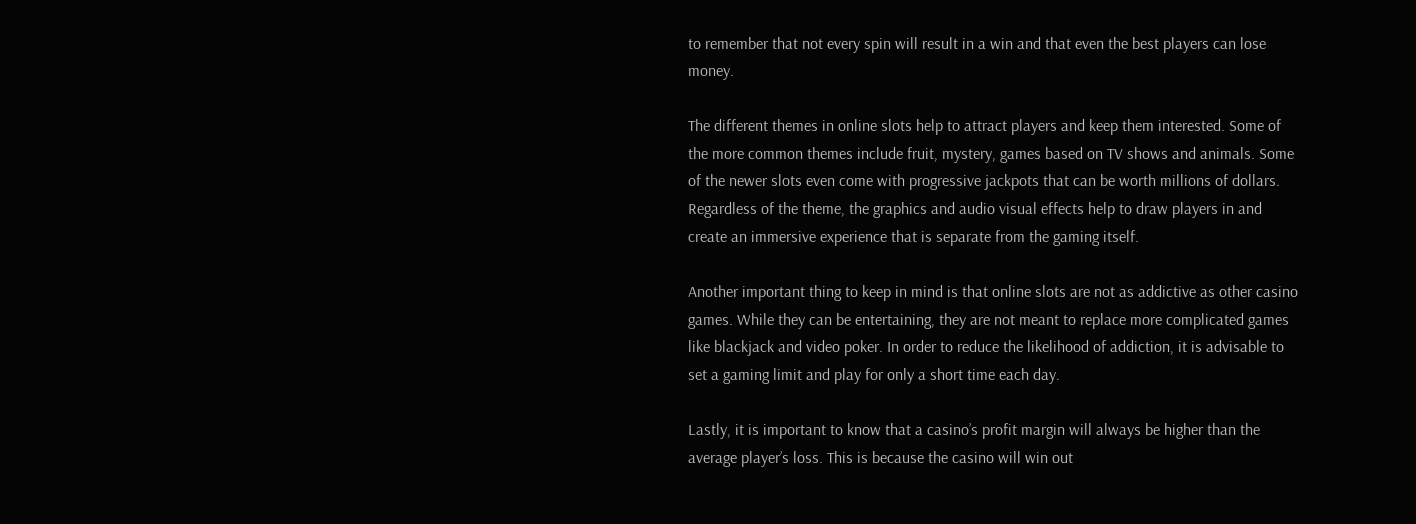to remember that not every spin will result in a win and that even the best players can lose money.

The different themes in online slots help to attract players and keep them interested. Some of the more common themes include fruit, mystery, games based on TV shows and animals. Some of the newer slots even come with progressive jackpots that can be worth millions of dollars. Regardless of the theme, the graphics and audio visual effects help to draw players in and create an immersive experience that is separate from the gaming itself.

Another important thing to keep in mind is that online slots are not as addictive as other casino games. While they can be entertaining, they are not meant to replace more complicated games like blackjack and video poker. In order to reduce the likelihood of addiction, it is advisable to set a gaming limit and play for only a short time each day.

Lastly, it is important to know that a casino’s profit margin will always be higher than the average player’s loss. This is because the casino will win out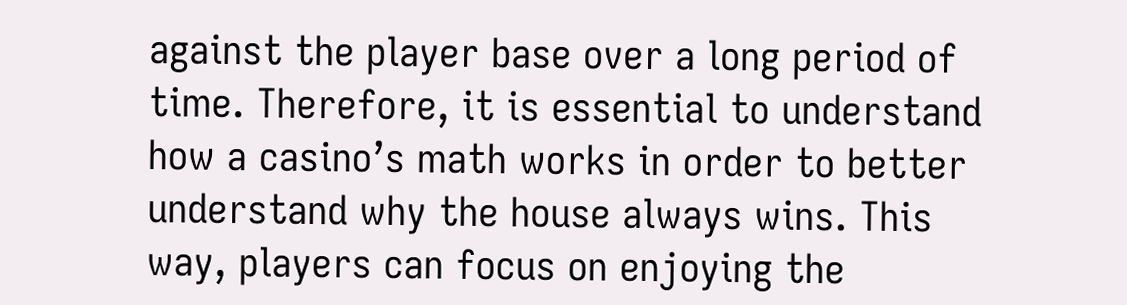against the player base over a long period of time. Therefore, it is essential to understand how a casino’s math works in order to better understand why the house always wins. This way, players can focus on enjoying the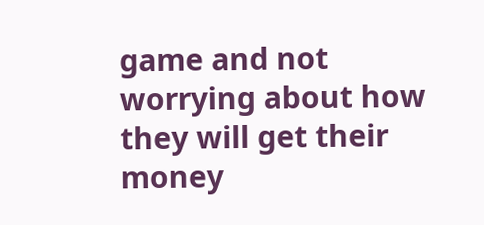game and not worrying about how they will get their money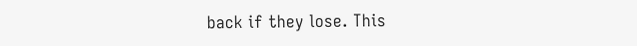back if they lose. This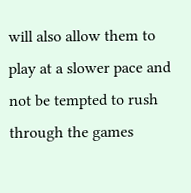will also allow them to play at a slower pace and not be tempted to rush through the games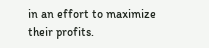in an effort to maximize their profits.